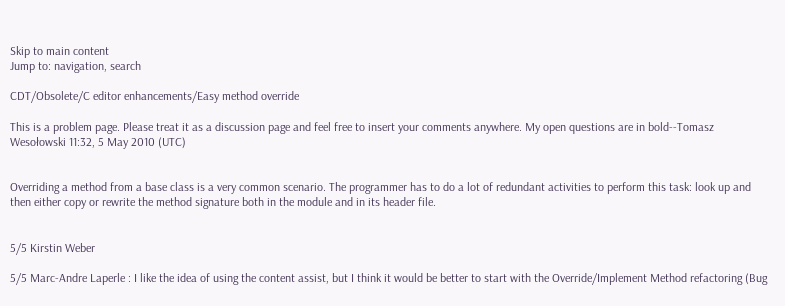Skip to main content
Jump to: navigation, search

CDT/Obsolete/C editor enhancements/Easy method override

This is a problem page. Please treat it as a discussion page and feel free to insert your comments anywhere. My open questions are in bold--Tomasz Wesołowski 11:32, 5 May 2010 (UTC)


Overriding a method from a base class is a very common scenario. The programmer has to do a lot of redundant activities to perform this task: look up and then either copy or rewrite the method signature both in the module and in its header file.


5/5 Kirstin Weber

5/5 Marc-Andre Laperle : I like the idea of using the content assist, but I think it would be better to start with the Override/Implement Method refactoring (Bug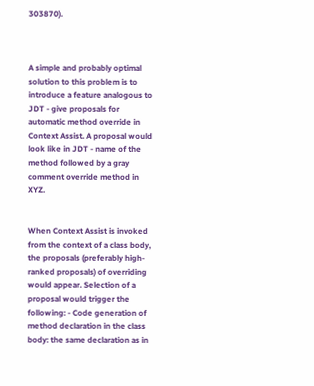303870).



A simple and probably optimal solution to this problem is to introduce a feature analogous to JDT - give proposals for automatic method override in Context Assist. A proposal would look like in JDT - name of the method followed by a gray comment override method in XYZ.


When Context Assist is invoked from the context of a class body, the proposals (preferably high-ranked proposals) of overriding would appear. Selection of a proposal would trigger the following: - Code generation of method declaration in the class body: the same declaration as in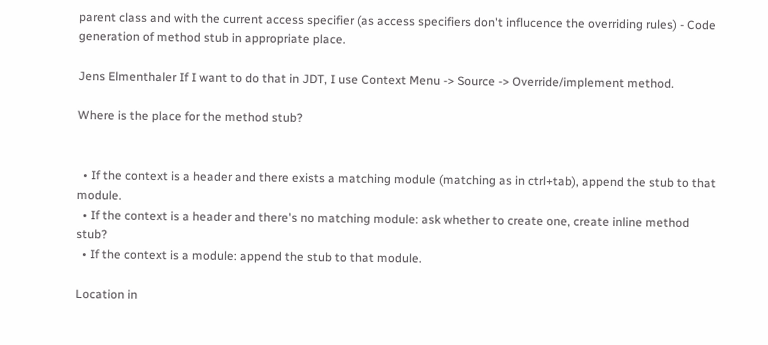parent class and with the current access specifier (as access specifiers don't influcence the overriding rules) - Code generation of method stub in appropriate place.

Jens Elmenthaler If I want to do that in JDT, I use Context Menu -> Source -> Override/implement method.

Where is the place for the method stub?


  • If the context is a header and there exists a matching module (matching as in ctrl+tab), append the stub to that module.
  • If the context is a header and there's no matching module: ask whether to create one, create inline method stub?
  • If the context is a module: append the stub to that module.

Location in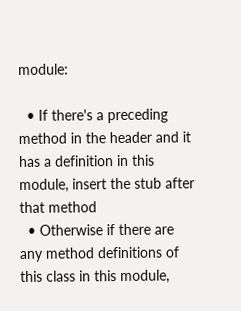module:

  • If there's a preceding method in the header and it has a definition in this module, insert the stub after that method
  • Otherwise if there are any method definitions of this class in this module,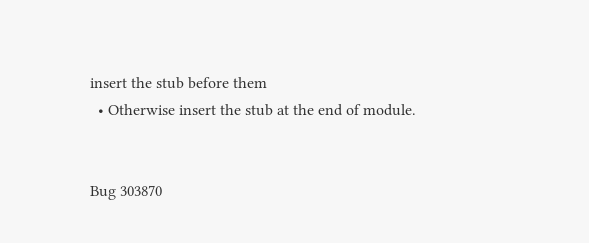insert the stub before them
  • Otherwise insert the stub at the end of module.


Bug 303870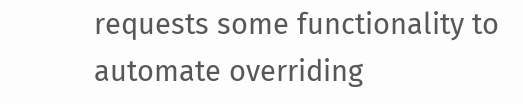requests some functionality to automate overriding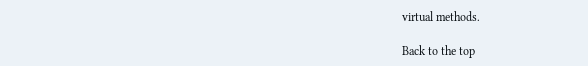virtual methods.

Back to the top